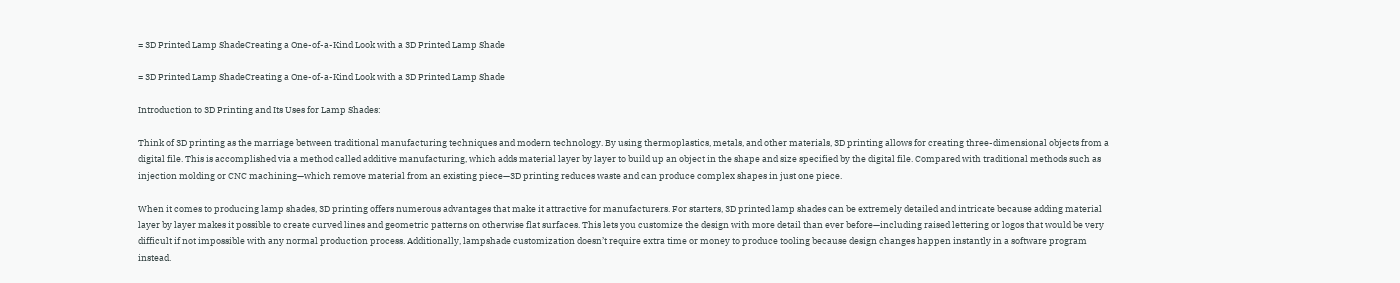= 3D Printed Lamp ShadeCreating a One-of-a-Kind Look with a 3D Printed Lamp Shade

= 3D Printed Lamp ShadeCreating a One-of-a-Kind Look with a 3D Printed Lamp Shade

Introduction to 3D Printing and Its Uses for Lamp Shades:

Think of 3D printing as the marriage between traditional manufacturing techniques and modern technology. By using thermoplastics, metals, and other materials, 3D printing allows for creating three-dimensional objects from a digital file. This is accomplished via a method called additive manufacturing, which adds material layer by layer to build up an object in the shape and size specified by the digital file. Compared with traditional methods such as injection molding or CNC machining—which remove material from an existing piece—3D printing reduces waste and can produce complex shapes in just one piece.

When it comes to producing lamp shades, 3D printing offers numerous advantages that make it attractive for manufacturers. For starters, 3D printed lamp shades can be extremely detailed and intricate because adding material layer by layer makes it possible to create curved lines and geometric patterns on otherwise flat surfaces. This lets you customize the design with more detail than ever before—including raised lettering or logos that would be very difficult if not impossible with any normal production process. Additionally, lampshade customization doesn’t require extra time or money to produce tooling because design changes happen instantly in a software program instead.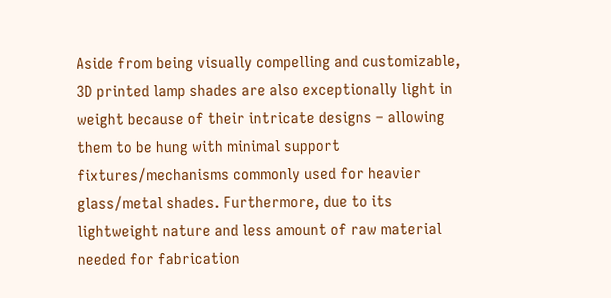Aside from being visually compelling and customizable, 3D printed lamp shades are also exceptionally light in weight because of their intricate designs – allowing them to be hung with minimal support fixtures/mechanisms commonly used for heavier glass/metal shades. Furthermore, due to its lightweight nature and less amount of raw material needed for fabrication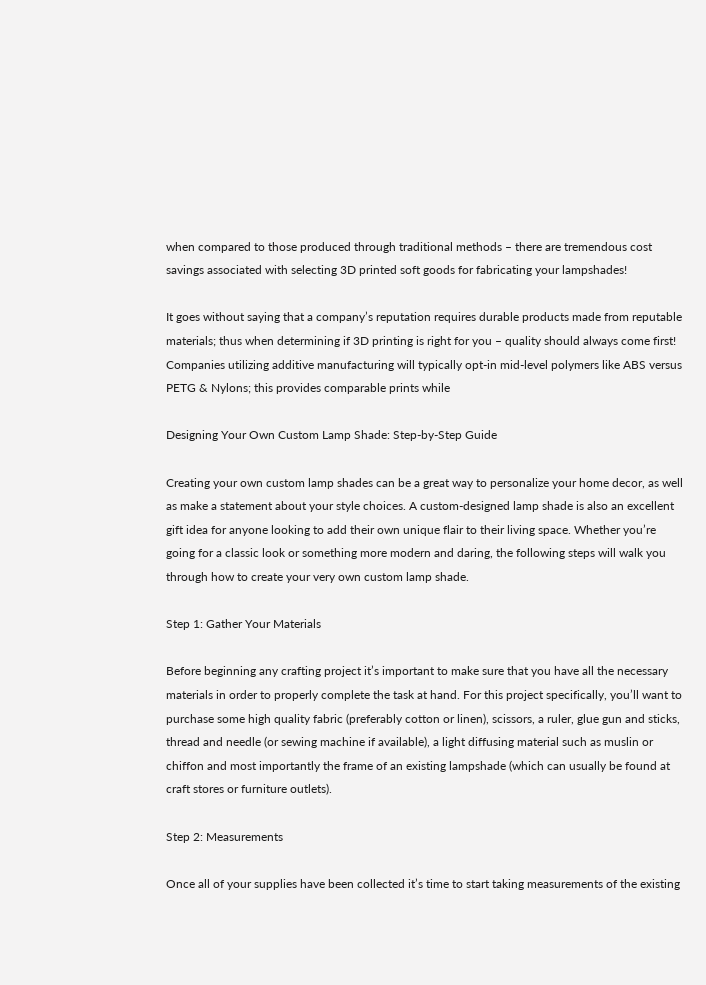when compared to those produced through traditional methods – there are tremendous cost savings associated with selecting 3D printed soft goods for fabricating your lampshades!

It goes without saying that a company’s reputation requires durable products made from reputable materials; thus when determining if 3D printing is right for you – quality should always come first! Companies utilizing additive manufacturing will typically opt-in mid-level polymers like ABS versus PETG & Nylons; this provides comparable prints while

Designing Your Own Custom Lamp Shade: Step-by-Step Guide

Creating your own custom lamp shades can be a great way to personalize your home decor, as well as make a statement about your style choices. A custom-designed lamp shade is also an excellent gift idea for anyone looking to add their own unique flair to their living space. Whether you’re going for a classic look or something more modern and daring, the following steps will walk you through how to create your very own custom lamp shade.

Step 1: Gather Your Materials

Before beginning any crafting project it’s important to make sure that you have all the necessary materials in order to properly complete the task at hand. For this project specifically, you’ll want to purchase some high quality fabric (preferably cotton or linen), scissors, a ruler, glue gun and sticks, thread and needle (or sewing machine if available), a light diffusing material such as muslin or chiffon and most importantly the frame of an existing lampshade (which can usually be found at craft stores or furniture outlets).

Step 2: Measurements

Once all of your supplies have been collected it’s time to start taking measurements of the existing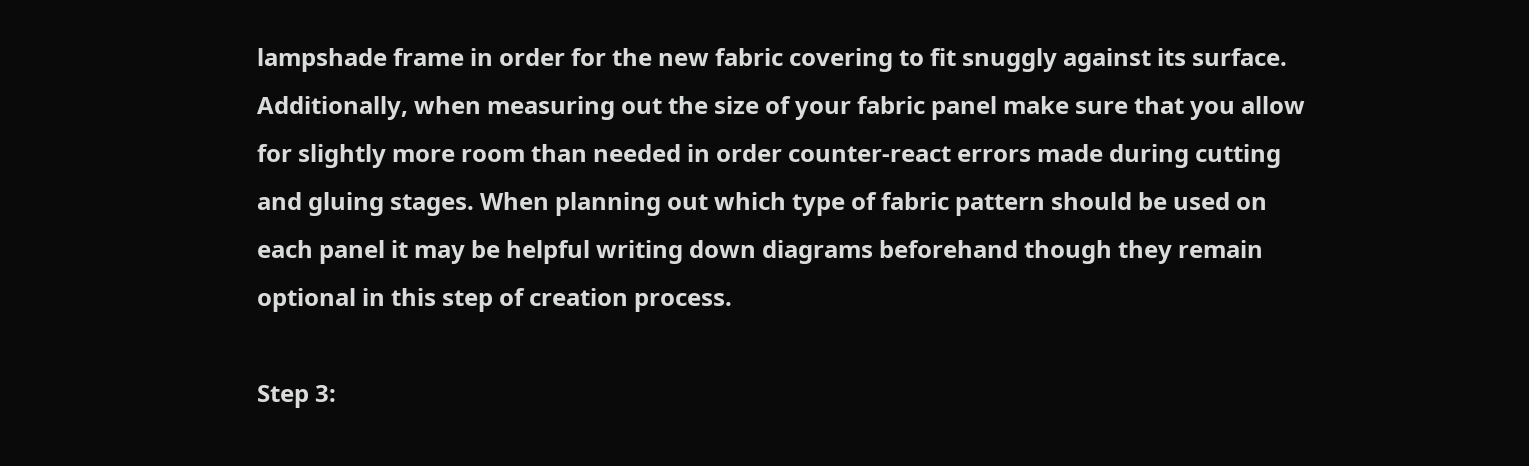lampshade frame in order for the new fabric covering to fit snuggly against its surface. Additionally, when measuring out the size of your fabric panel make sure that you allow for slightly more room than needed in order counter-react errors made during cutting and gluing stages. When planning out which type of fabric pattern should be used on each panel it may be helpful writing down diagrams beforehand though they remain optional in this step of creation process.

Step 3: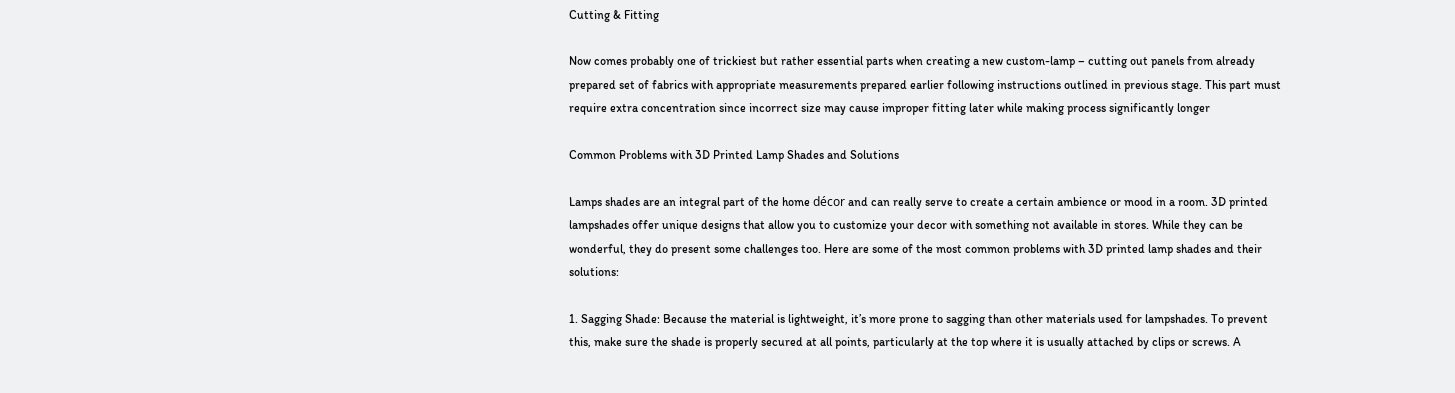Cutting & Fitting

Now comes probably one of trickiest but rather essential parts when creating a new custom-lamp – cutting out panels from already prepared set of fabrics with appropriate measurements prepared earlier following instructions outlined in previous stage. This part must require extra concentration since incorrect size may cause improper fitting later while making process significantly longer

Common Problems with 3D Printed Lamp Shades and Solutions

Lamps shades are an integral part of the home décor and can really serve to create a certain ambience or mood in a room. 3D printed lampshades offer unique designs that allow you to customize your decor with something not available in stores. While they can be wonderful, they do present some challenges too. Here are some of the most common problems with 3D printed lamp shades and their solutions:

1. Sagging Shade: Because the material is lightweight, it’s more prone to sagging than other materials used for lampshades. To prevent this, make sure the shade is properly secured at all points, particularly at the top where it is usually attached by clips or screws. A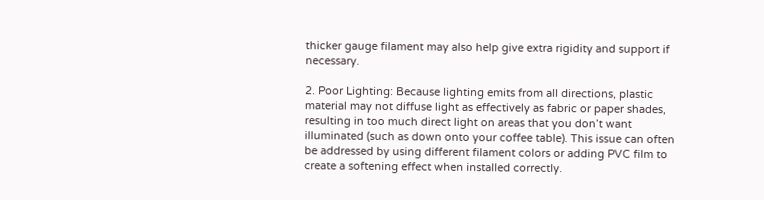thicker gauge filament may also help give extra rigidity and support if necessary.

2. Poor Lighting: Because lighting emits from all directions, plastic material may not diffuse light as effectively as fabric or paper shades, resulting in too much direct light on areas that you don’t want illuminated (such as down onto your coffee table). This issue can often be addressed by using different filament colors or adding PVC film to create a softening effect when installed correctly.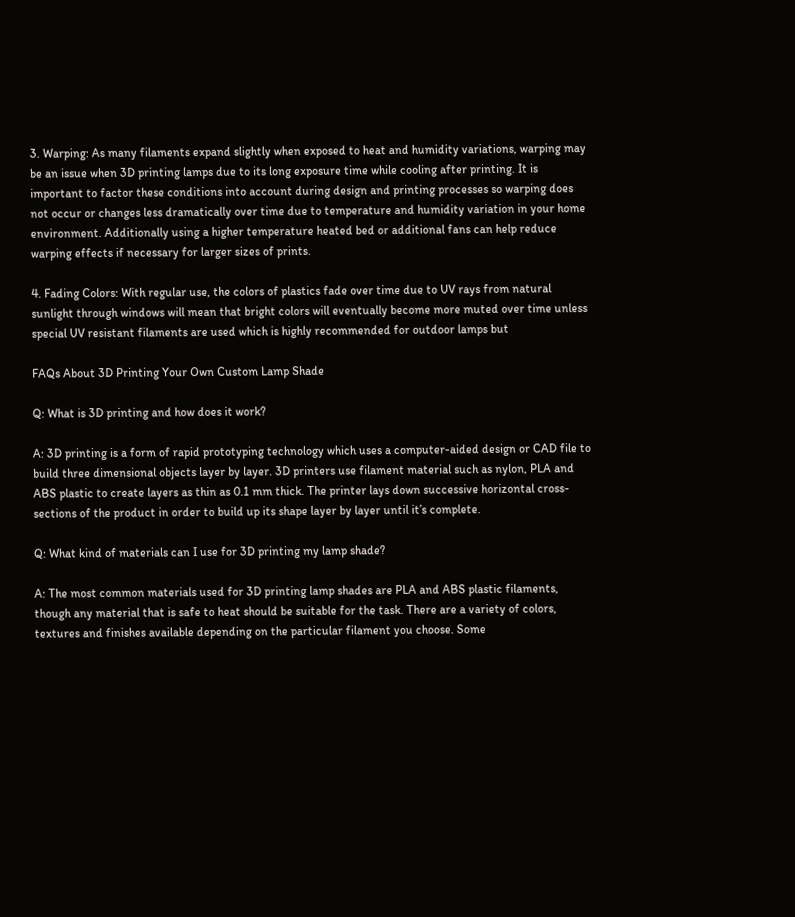3. Warping: As many filaments expand slightly when exposed to heat and humidity variations, warping may be an issue when 3D printing lamps due to its long exposure time while cooling after printing. It is important to factor these conditions into account during design and printing processes so warping does not occur or changes less dramatically over time due to temperature and humidity variation in your home environment. Additionally using a higher temperature heated bed or additional fans can help reduce warping effects if necessary for larger sizes of prints.

4. Fading Colors: With regular use, the colors of plastics fade over time due to UV rays from natural sunlight through windows will mean that bright colors will eventually become more muted over time unless special UV resistant filaments are used which is highly recommended for outdoor lamps but

FAQs About 3D Printing Your Own Custom Lamp Shade

Q: What is 3D printing and how does it work?

A: 3D printing is a form of rapid prototyping technology which uses a computer-aided design or CAD file to build three dimensional objects layer by layer. 3D printers use filament material such as nylon, PLA and ABS plastic to create layers as thin as 0.1 mm thick. The printer lays down successive horizontal cross-sections of the product in order to build up its shape layer by layer until it’s complete.

Q: What kind of materials can I use for 3D printing my lamp shade?

A: The most common materials used for 3D printing lamp shades are PLA and ABS plastic filaments, though any material that is safe to heat should be suitable for the task. There are a variety of colors, textures and finishes available depending on the particular filament you choose. Some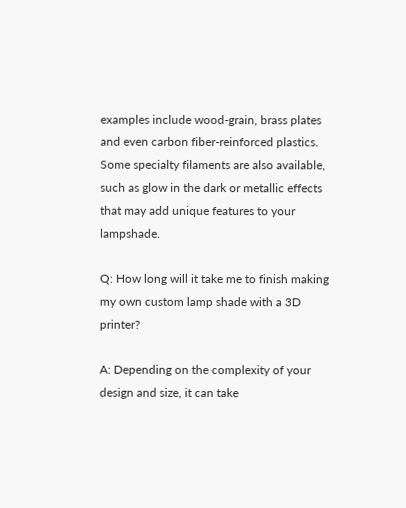examples include wood-grain, brass plates and even carbon fiber-reinforced plastics. Some specialty filaments are also available, such as glow in the dark or metallic effects that may add unique features to your lampshade.

Q: How long will it take me to finish making my own custom lamp shade with a 3D printer?

A: Depending on the complexity of your design and size, it can take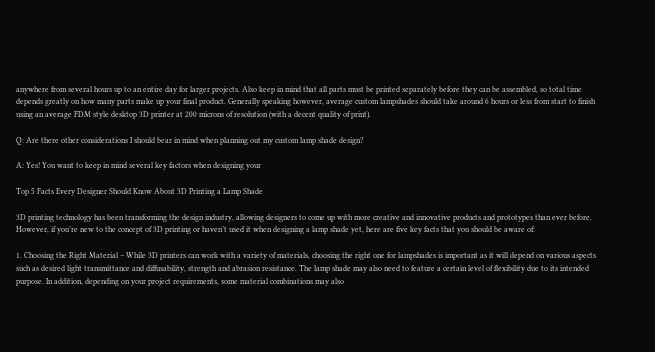anywhere from several hours up to an entire day for larger projects. Also keep in mind that all parts must be printed separately before they can be assembled, so total time depends greatly on how many parts make up your final product. Generally speaking however, average custom lampshades should take around 6 hours or less from start to finish using an average FDM style desktop 3D printer at 200 microns of resolution (with a decent quality of print).

Q: Are there other considerations I should bear in mind when planning out my custom lamp shade design?

A: Yes! You want to keep in mind several key factors when designing your

Top 5 Facts Every Designer Should Know About 3D Printing a Lamp Shade

3D printing technology has been transforming the design industry, allowing designers to come up with more creative and innovative products and prototypes than ever before. However, if you’re new to the concept of 3D printing or haven’t used it when designing a lamp shade yet, here are five key facts that you should be aware of:

1. Choosing the Right Material – While 3D printers can work with a variety of materials, choosing the right one for lampshades is important as it will depend on various aspects such as desired light transmittance and diffusability, strength and abrasion resistance. The lamp shade may also need to feature a certain level of flexibility due to its intended purpose. In addition, depending on your project requirements, some material combinations may also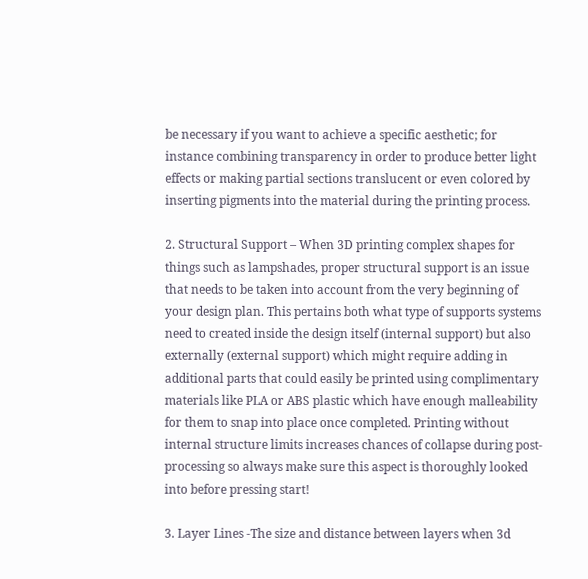be necessary if you want to achieve a specific aesthetic; for instance combining transparency in order to produce better light effects or making partial sections translucent or even colored by inserting pigments into the material during the printing process.

2. Structural Support – When 3D printing complex shapes for things such as lampshades, proper structural support is an issue that needs to be taken into account from the very beginning of your design plan. This pertains both what type of supports systems need to created inside the design itself (internal support) but also externally (external support) which might require adding in additional parts that could easily be printed using complimentary materials like PLA or ABS plastic which have enough malleability for them to snap into place once completed. Printing without internal structure limits increases chances of collapse during post-processing so always make sure this aspect is thoroughly looked into before pressing start!

3. Layer Lines -The size and distance between layers when 3d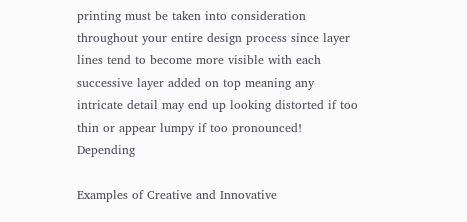printing must be taken into consideration throughout your entire design process since layer lines tend to become more visible with each successive layer added on top meaning any intricate detail may end up looking distorted if too thin or appear lumpy if too pronounced! Depending

Examples of Creative and Innovative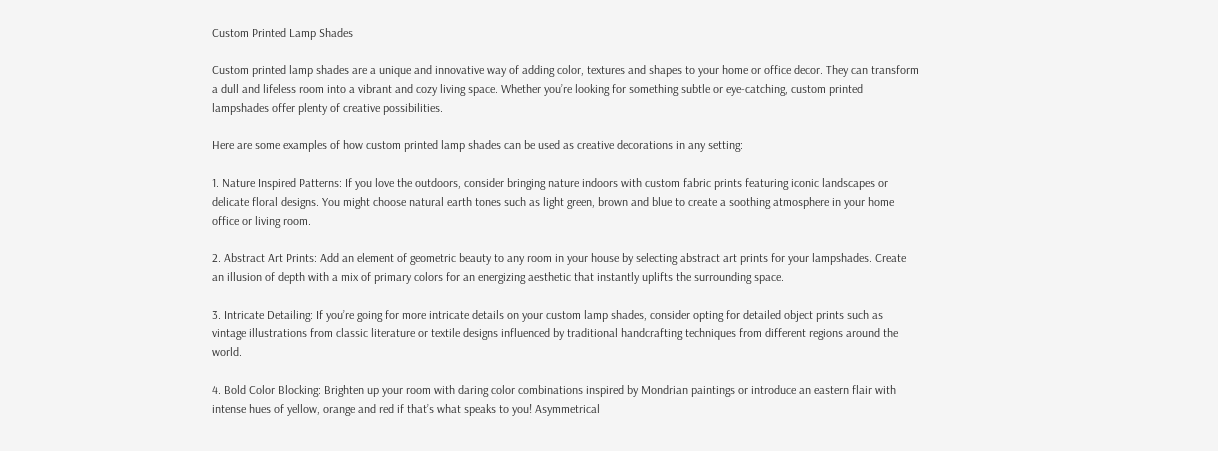Custom Printed Lamp Shades

Custom printed lamp shades are a unique and innovative way of adding color, textures and shapes to your home or office decor. They can transform a dull and lifeless room into a vibrant and cozy living space. Whether you’re looking for something subtle or eye-catching, custom printed lampshades offer plenty of creative possibilities.

Here are some examples of how custom printed lamp shades can be used as creative decorations in any setting:

1. Nature Inspired Patterns: If you love the outdoors, consider bringing nature indoors with custom fabric prints featuring iconic landscapes or delicate floral designs. You might choose natural earth tones such as light green, brown and blue to create a soothing atmosphere in your home office or living room.

2. Abstract Art Prints: Add an element of geometric beauty to any room in your house by selecting abstract art prints for your lampshades. Create an illusion of depth with a mix of primary colors for an energizing aesthetic that instantly uplifts the surrounding space.

3. Intricate Detailing: If you’re going for more intricate details on your custom lamp shades, consider opting for detailed object prints such as vintage illustrations from classic literature or textile designs influenced by traditional handcrafting techniques from different regions around the world.

4. Bold Color Blocking: Brighten up your room with daring color combinations inspired by Mondrian paintings or introduce an eastern flair with intense hues of yellow, orange and red if that’s what speaks to you! Asymmetrical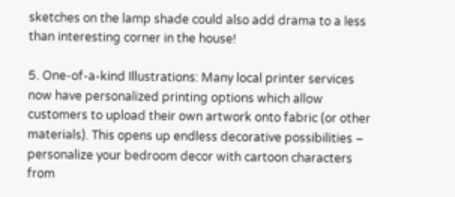sketches on the lamp shade could also add drama to a less than interesting corner in the house!

5. One-of-a-kind Illustrations: Many local printer services now have personalized printing options which allow customers to upload their own artwork onto fabric (or other materials). This opens up endless decorative possibilities – personalize your bedroom decor with cartoon characters from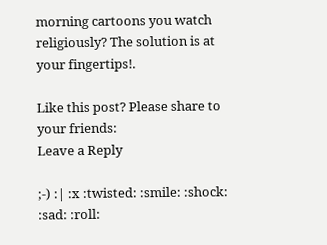morning cartoons you watch religiously? The solution is at your fingertips!.

Like this post? Please share to your friends:
Leave a Reply

;-) :| :x :twisted: :smile: :shock: :sad: :roll: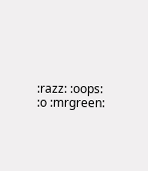:razz: :oops: :o :mrgreen: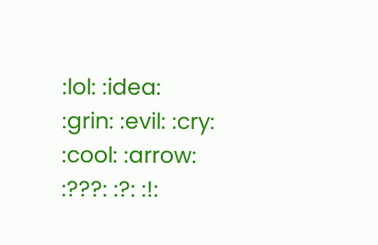:lol: :idea: :grin: :evil: :cry: :cool: :arrow: :???: :?: :!: